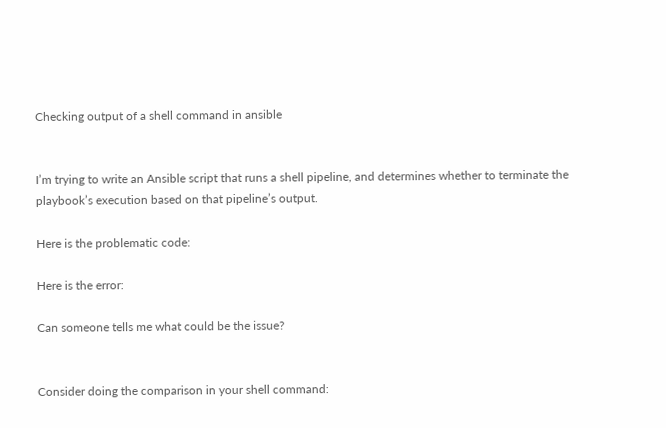Checking output of a shell command in ansible


I’m trying to write an Ansible script that runs a shell pipeline, and determines whether to terminate the playbook’s execution based on that pipeline’s output.

Here is the problematic code:

Here is the error:

Can someone tells me what could be the issue?


Consider doing the comparison in your shell command: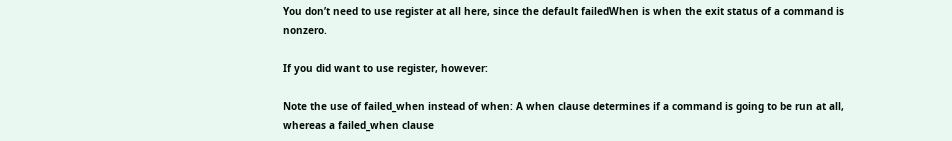You don’t need to use register at all here, since the default failedWhen is when the exit status of a command is nonzero.

If you did want to use register, however:

Note the use of failed_when instead of when: A when clause determines if a command is going to be run at all, whereas a failed_when clause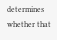determines whether that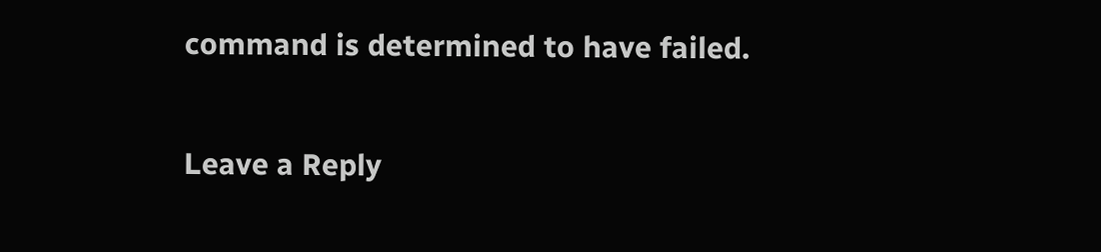command is determined to have failed.

Leave a Reply